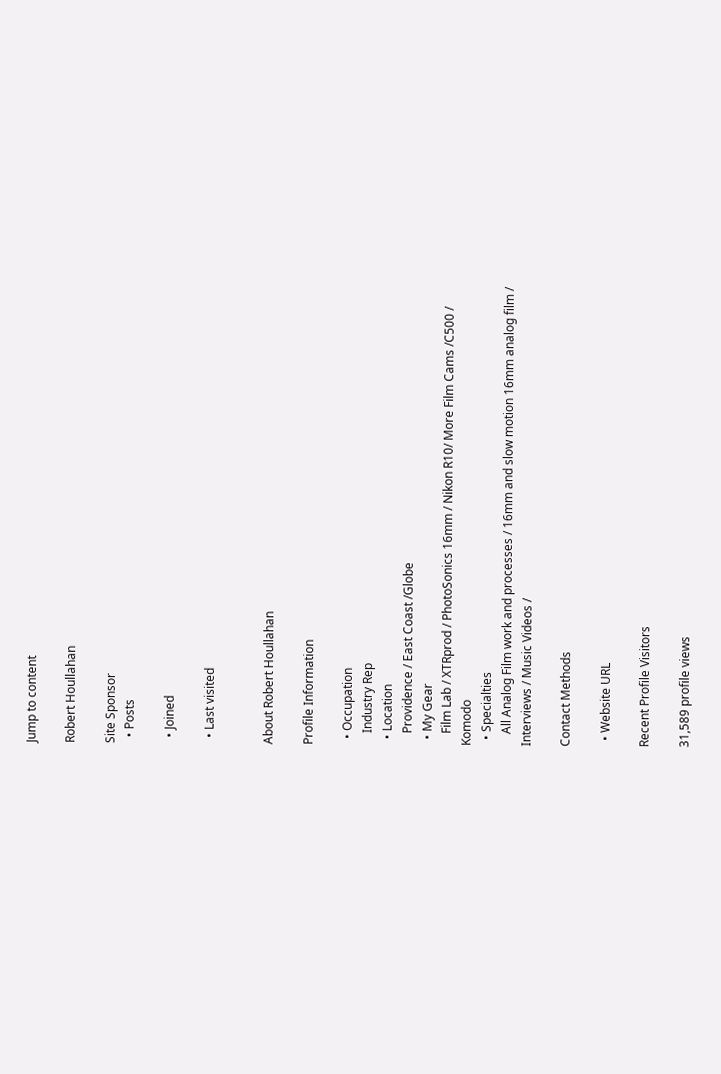Jump to content

Robert Houllahan

Site Sponsor
  • Posts

  • Joined

  • Last visited


About Robert Houllahan

Profile Information

  • Occupation
    Industry Rep
  • Location
    Providence / East Coast /Globe
  • My Gear
    Film Lab / XTRprod / PhotoSonics 16mm / Nikon R10/ More Film Cams /C500 / Komodo
  • Specialties
    All Analog Film work and processes / 16mm and slow motion 16mm analog film / Interviews / Music Videos /

Contact Methods

  • Website URL

Recent Profile Visitors

31,589 profile views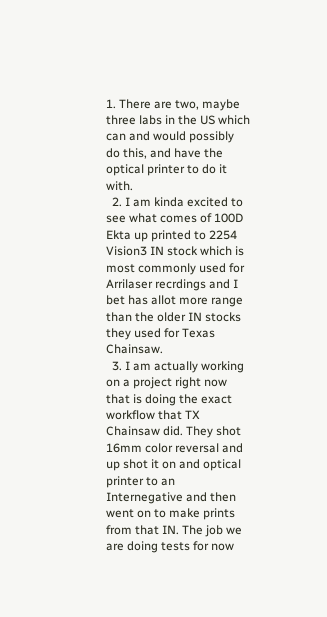1. There are two, maybe three labs in the US which can and would possibly do this, and have the optical printer to do it with.
  2. I am kinda excited to see what comes of 100D Ekta up printed to 2254 Vision3 IN stock which is most commonly used for Arrilaser recrdings and I bet has allot more range than the older IN stocks they used for Texas Chainsaw.
  3. I am actually working on a project right now that is doing the exact workflow that TX Chainsaw did. They shot 16mm color reversal and up shot it on and optical printer to an Internegative and then went on to make prints from that IN. The job we are doing tests for now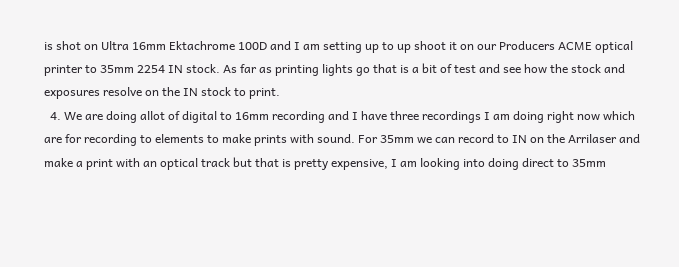is shot on Ultra 16mm Ektachrome 100D and I am setting up to up shoot it on our Producers ACME optical printer to 35mm 2254 IN stock. As far as printing lights go that is a bit of test and see how the stock and exposures resolve on the IN stock to print.
  4. We are doing allot of digital to 16mm recording and I have three recordings I am doing right now which are for recording to elements to make prints with sound. For 35mm we can record to IN on the Arrilaser and make a print with an optical track but that is pretty expensive, I am looking into doing direct to 35mm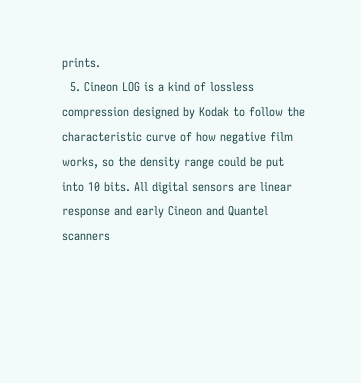prints.
  5. Cineon LOG is a kind of lossless compression designed by Kodak to follow the characteristic curve of how negative film works, so the density range could be put into 10 bits. All digital sensors are linear response and early Cineon and Quantel scanners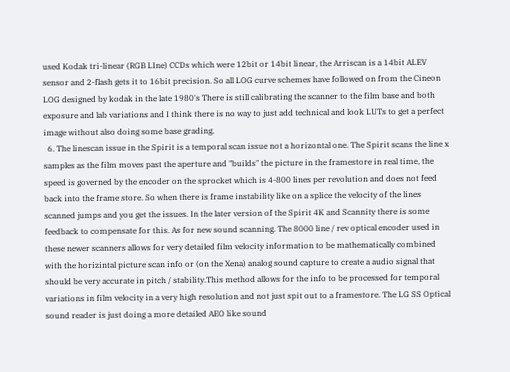used Kodak tri-linear (RGB LIne) CCDs which were 12bit or 14bit linear, the Arriscan is a 14bit ALEV sensor and 2-flash gets it to 16bit precision. So all LOG curve schemes have followed on from the Cineon LOG designed by kodak in the late 1980's There is still calibrating the scanner to the film base and both exposure and lab variations and I think there is no way to just add technical and look LUTs to get a perfect image without also doing some base grading.
  6. The linescan issue in the Spirit is a temporal scan issue not a horizontal one. The Spirit scans the line x samples as the film moves past the aperture and "builds" the picture in the framestore in real time, the speed is governed by the encoder on the sprocket which is 4-800 lines per revolution and does not feed back into the frame store. So when there is frame instability like on a splice the velocity of the lines scanned jumps and you get the issues. In the later version of the Spirit 4K and Scannity there is some feedback to compensate for this. As for new sound scanning. The 8000 line / rev optical encoder used in these newer scanners allows for very detailed film velocity information to be mathematically combined with the horizintal picture scan info or (on the Xena) analog sound capture to create a audio signal that should be very accurate in pitch / stability.This method allows for the info to be processed for temporal variations in film velocity in a very high resolution and not just spit out to a framestore. The LG SS Optical sound reader is just doing a more detailed AEO like sound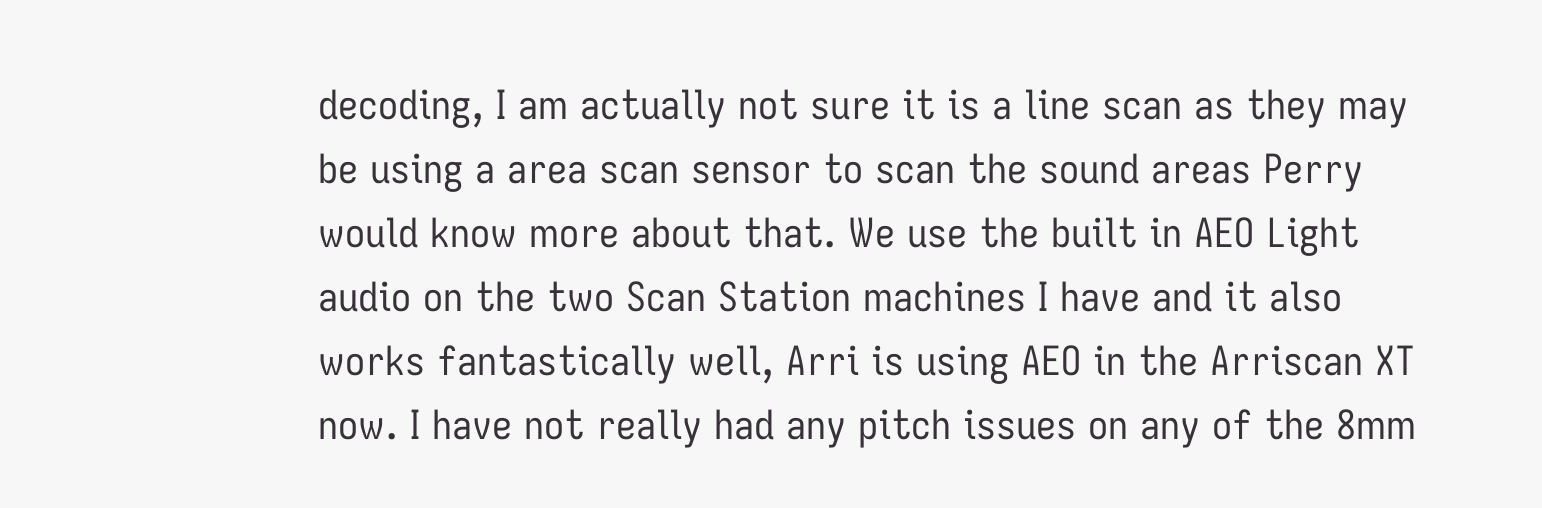decoding, I am actually not sure it is a line scan as they may be using a area scan sensor to scan the sound areas Perry would know more about that. We use the built in AEO Light audio on the two Scan Station machines I have and it also works fantastically well, Arri is using AEO in the Arriscan XT now. I have not really had any pitch issues on any of the 8mm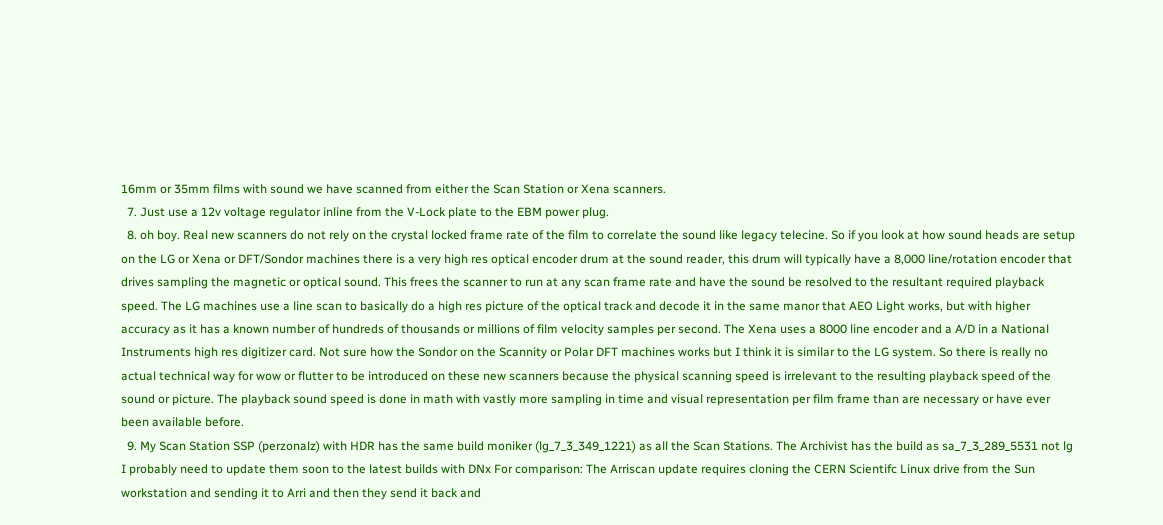16mm or 35mm films with sound we have scanned from either the Scan Station or Xena scanners.
  7. Just use a 12v voltage regulator inline from the V-Lock plate to the EBM power plug.
  8. oh boy. Real new scanners do not rely on the crystal locked frame rate of the film to correlate the sound like legacy telecine. So if you look at how sound heads are setup on the LG or Xena or DFT/Sondor machines there is a very high res optical encoder drum at the sound reader, this drum will typically have a 8,000 line/rotation encoder that drives sampling the magnetic or optical sound. This frees the scanner to run at any scan frame rate and have the sound be resolved to the resultant required playback speed. The LG machines use a line scan to basically do a high res picture of the optical track and decode it in the same manor that AEO Light works, but with higher accuracy as it has a known number of hundreds of thousands or millions of film velocity samples per second. The Xena uses a 8000 line encoder and a A/D in a National Instruments high res digitizer card. Not sure how the Sondor on the Scannity or Polar DFT machines works but I think it is similar to the LG system. So there is really no actual technical way for wow or flutter to be introduced on these new scanners because the physical scanning speed is irrelevant to the resulting playback speed of the sound or picture. The playback sound speed is done in math with vastly more sampling in time and visual representation per film frame than are necessary or have ever been available before.
  9. My Scan Station SSP (perzonalz) with HDR has the same build moniker (lg_7_3_349_1221) as all the Scan Stations. The Archivist has the build as sa_7_3_289_5531 not lg I probably need to update them soon to the latest builds with DNx For comparison: The Arriscan update requires cloning the CERN Scientifc Linux drive from the Sun workstation and sending it to Arri and then they send it back and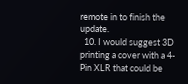remote in to finish the update.
  10. I would suggest 3D printing a cover with a 4-Pin XLR that could be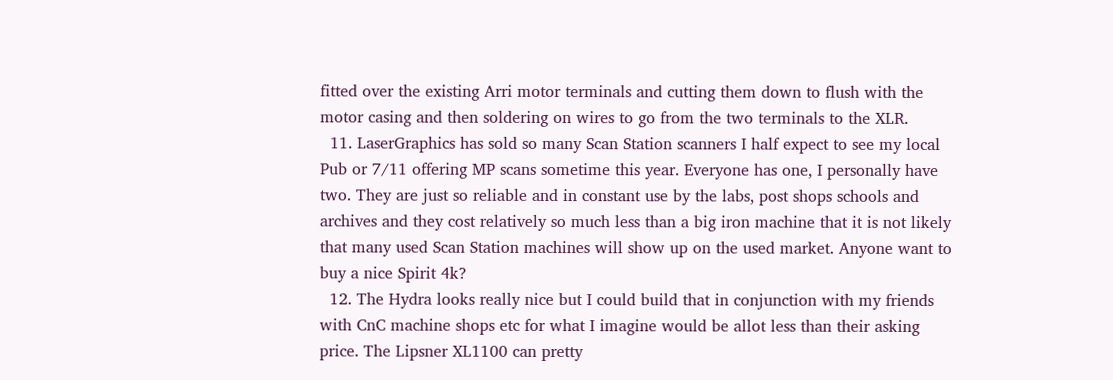fitted over the existing Arri motor terminals and cutting them down to flush with the motor casing and then soldering on wires to go from the two terminals to the XLR.
  11. LaserGraphics has sold so many Scan Station scanners I half expect to see my local Pub or 7/11 offering MP scans sometime this year. Everyone has one, I personally have two. They are just so reliable and in constant use by the labs, post shops schools and archives and they cost relatively so much less than a big iron machine that it is not likely that many used Scan Station machines will show up on the used market. Anyone want to buy a nice Spirit 4k?
  12. The Hydra looks really nice but I could build that in conjunction with my friends with CnC machine shops etc for what I imagine would be allot less than their asking price. The Lipsner XL1100 can pretty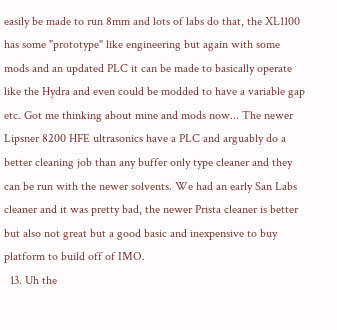easily be made to run 8mm and lots of labs do that, the XL1100 has some "prototype" like engineering but again with some mods and an updated PLC it can be made to basically operate like the Hydra and even could be modded to have a variable gap etc. Got me thinking about mine and mods now... The newer Lipsner 8200 HFE ultrasonics have a PLC and arguably do a better cleaning job than any buffer only type cleaner and they can be run with the newer solvents. We had an early San Labs cleaner and it was pretty bad, the newer Prista cleaner is better but also not great but a good basic and inexpensive to buy platform to build off of IMO.
  13. Uh the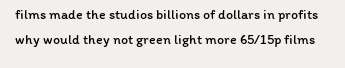films made the studios billions of dollars in profits why would they not green light more 65/15p films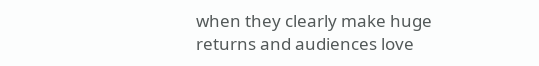when they clearly make huge returns and audiences love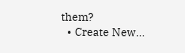them?
  • Create New...